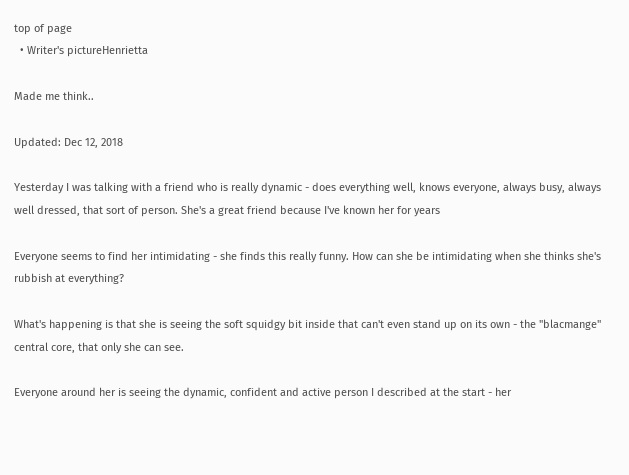top of page
  • Writer's pictureHenrietta

Made me think..

Updated: Dec 12, 2018

Yesterday I was talking with a friend who is really dynamic - does everything well, knows everyone, always busy, always well dressed, that sort of person. She's a great friend because I've known her for years

Everyone seems to find her intimidating - she finds this really funny. How can she be intimidating when she thinks she's rubbish at everything?

What's happening is that she is seeing the soft squidgy bit inside that can't even stand up on its own - the "blacmange" central core, that only she can see.

Everyone around her is seeing the dynamic, confident and active person I described at the start - her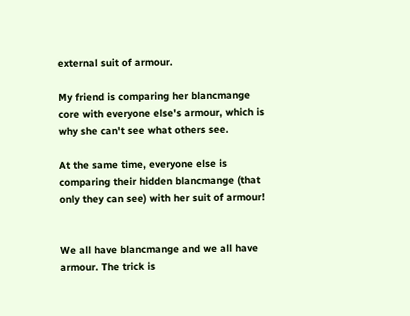external suit of armour.

My friend is comparing her blancmange core with everyone else's armour, which is why she can't see what others see.

At the same time, everyone else is comparing their hidden blancmange (that only they can see) with her suit of armour!


We all have blancmange and we all have armour. The trick is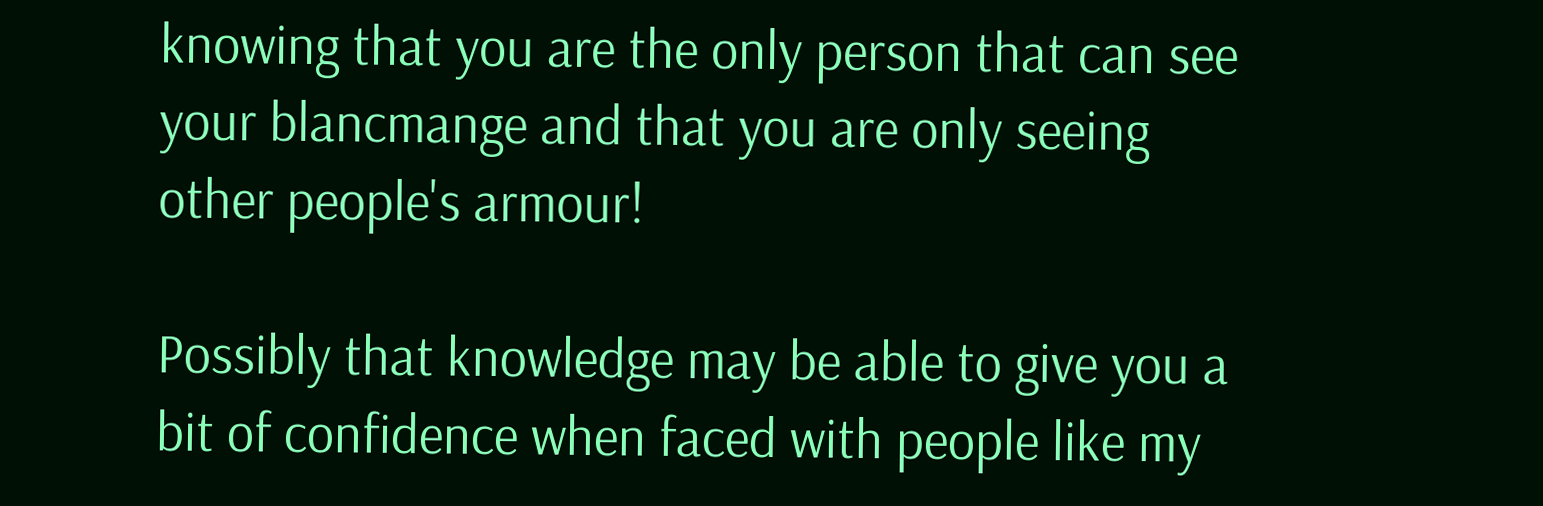knowing that you are the only person that can see your blancmange and that you are only seeing other people's armour!

Possibly that knowledge may be able to give you a bit of confidence when faced with people like my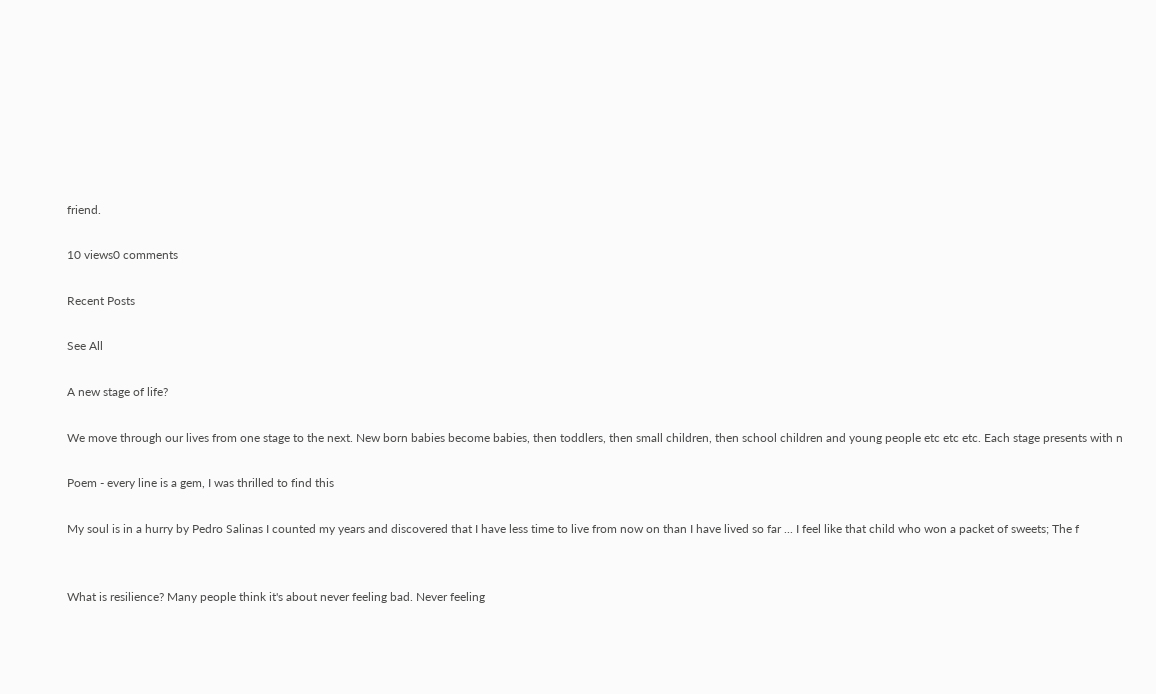friend.

10 views0 comments

Recent Posts

See All

A new stage of life?

We move through our lives from one stage to the next. New born babies become babies, then toddlers, then small children, then school children and young people etc etc etc. Each stage presents with n

Poem - every line is a gem, I was thrilled to find this

My soul is in a hurry by Pedro Salinas I counted my years and discovered that I have less time to live from now on than I have lived so far ... I feel like that child who won a packet of sweets; The f


What is resilience? Many people think it's about never feeling bad. Never feeling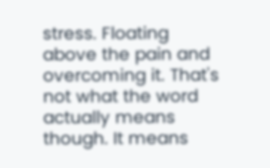stress. Floating above the pain and overcoming it. That's not what the word actually means though. It means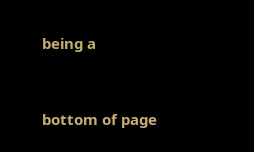being a


bottom of page